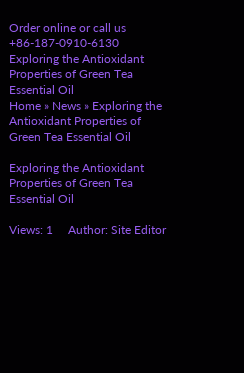Order online or call us  +86-187-0910-6130
Exploring the Antioxidant Properties of Green Tea Essential Oil
Home » News » Exploring the Antioxidant Properties of Green Tea Essential Oil

Exploring the Antioxidant Properties of Green Tea Essential Oil

Views: 1     Author: Site Editor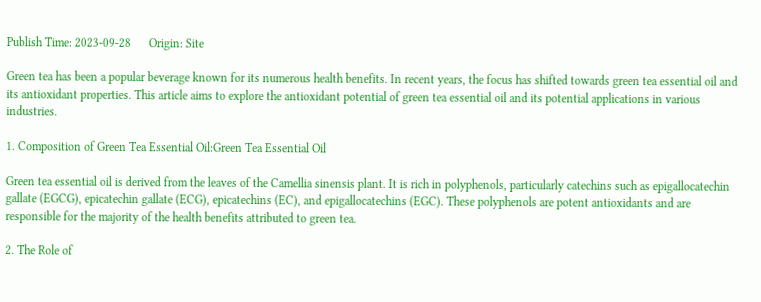Publish Time: 2023-09-28      Origin: Site

Green tea has been a popular beverage known for its numerous health benefits. In recent years, the focus has shifted towards green tea essential oil and its antioxidant properties. This article aims to explore the antioxidant potential of green tea essential oil and its potential applications in various industries.

1. Composition of Green Tea Essential Oil:Green Tea Essential Oil

Green tea essential oil is derived from the leaves of the Camellia sinensis plant. It is rich in polyphenols, particularly catechins such as epigallocatechin gallate (EGCG), epicatechin gallate (ECG), epicatechins (EC), and epigallocatechins (EGC). These polyphenols are potent antioxidants and are responsible for the majority of the health benefits attributed to green tea.

2. The Role of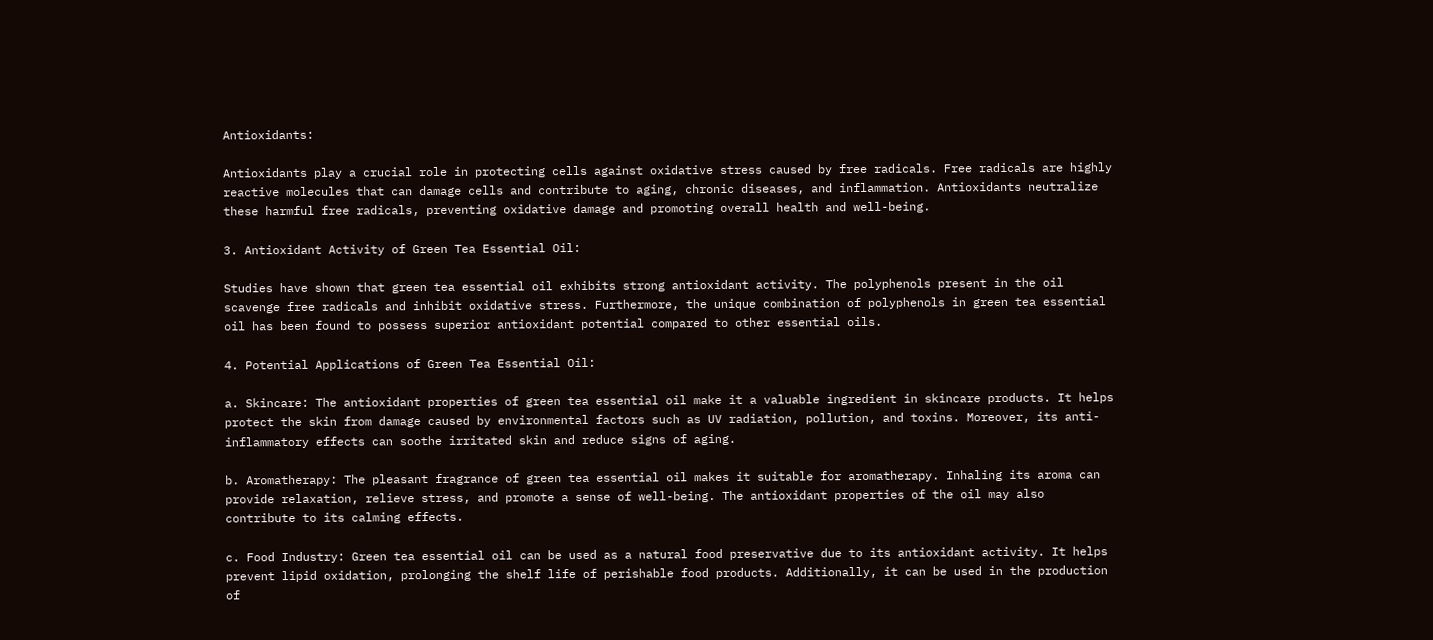Antioxidants:

Antioxidants play a crucial role in protecting cells against oxidative stress caused by free radicals. Free radicals are highly reactive molecules that can damage cells and contribute to aging, chronic diseases, and inflammation. Antioxidants neutralize these harmful free radicals, preventing oxidative damage and promoting overall health and well-being.

3. Antioxidant Activity of Green Tea Essential Oil:

Studies have shown that green tea essential oil exhibits strong antioxidant activity. The polyphenols present in the oil scavenge free radicals and inhibit oxidative stress. Furthermore, the unique combination of polyphenols in green tea essential oil has been found to possess superior antioxidant potential compared to other essential oils.

4. Potential Applications of Green Tea Essential Oil:

a. Skincare: The antioxidant properties of green tea essential oil make it a valuable ingredient in skincare products. It helps protect the skin from damage caused by environmental factors such as UV radiation, pollution, and toxins. Moreover, its anti-inflammatory effects can soothe irritated skin and reduce signs of aging.

b. Aromatherapy: The pleasant fragrance of green tea essential oil makes it suitable for aromatherapy. Inhaling its aroma can provide relaxation, relieve stress, and promote a sense of well-being. The antioxidant properties of the oil may also contribute to its calming effects.

c. Food Industry: Green tea essential oil can be used as a natural food preservative due to its antioxidant activity. It helps prevent lipid oxidation, prolonging the shelf life of perishable food products. Additionally, it can be used in the production of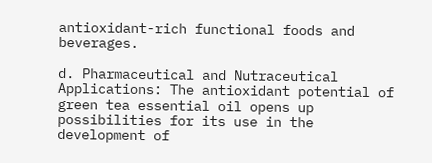antioxidant-rich functional foods and beverages.

d. Pharmaceutical and Nutraceutical Applications: The antioxidant potential of green tea essential oil opens up possibilities for its use in the development of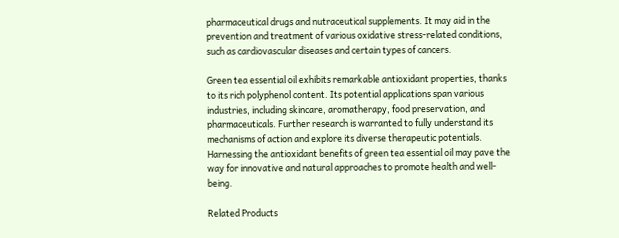pharmaceutical drugs and nutraceutical supplements. It may aid in the prevention and treatment of various oxidative stress-related conditions, such as cardiovascular diseases and certain types of cancers.

Green tea essential oil exhibits remarkable antioxidant properties, thanks to its rich polyphenol content. Its potential applications span various industries, including skincare, aromatherapy, food preservation, and pharmaceuticals. Further research is warranted to fully understand its mechanisms of action and explore its diverse therapeutic potentials. Harnessing the antioxidant benefits of green tea essential oil may pave the way for innovative and natural approaches to promote health and well-being.

Related Products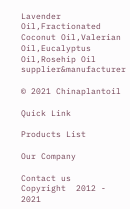Lavender Oil,Fractionated Coconut Oil,Valerian Oil,Eucalyptus Oil,Rosehip Oil supplier&manufacturer

© 2021 Chinaplantoil

Quick Link

Products List

Our Company

Contact us
Copyright  2012 - 2021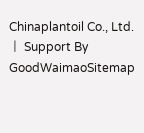Chinaplantoil Co., Ltd.  丨 Support By GoodWaimaoSitemap